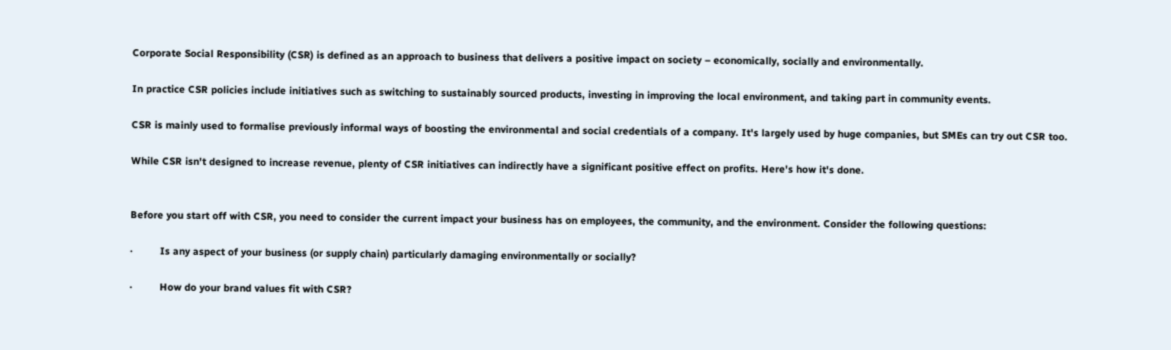Corporate Social Responsibility (CSR) is defined as an approach to business that delivers a positive impact on society – economically, socially and environmentally.

In practice CSR policies include initiatives such as switching to sustainably sourced products, investing in improving the local environment, and taking part in community events.

CSR is mainly used to formalise previously informal ways of boosting the environmental and social credentials of a company. It's largely used by huge companies, but SMEs can try out CSR too.

While CSR isn't designed to increase revenue, plenty of CSR initiatives can indirectly have a significant positive effect on profits. Here's how it's done.


Before you start off with CSR, you need to consider the current impact your business has on employees, the community, and the environment. Consider the following questions:

·         Is any aspect of your business (or supply chain) particularly damaging environmentally or socially?

·         How do your brand values fit with CSR?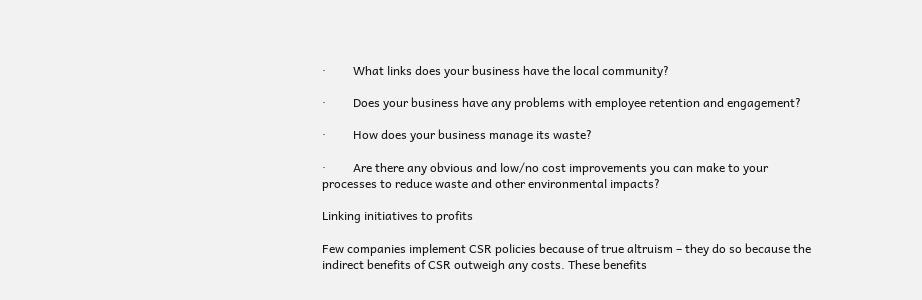·         What links does your business have the local community?

·         Does your business have any problems with employee retention and engagement?

·         How does your business manage its waste?

·         Are there any obvious and low/no cost improvements you can make to your processes to reduce waste and other environmental impacts?

Linking initiatives to profits

Few companies implement CSR policies because of true altruism – they do so because the indirect benefits of CSR outweigh any costs. These benefits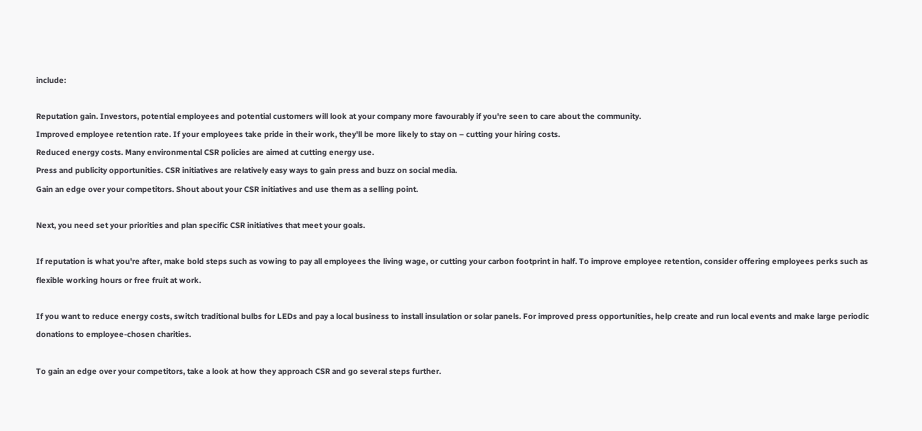include:

Reputation gain. Investors, potential employees and potential customers will look at your company more favourably if you're seen to care about the community.
Improved employee retention rate. If your employees take pride in their work, they'll be more likely to stay on – cutting your hiring costs.
Reduced energy costs. Many environmental CSR policies are aimed at cutting energy use.
Press and publicity opportunities. CSR initiatives are relatively easy ways to gain press and buzz on social media.
Gain an edge over your competitors. Shout about your CSR initiatives and use them as a selling point.

Next, you need set your priorities and plan specific CSR initiatives that meet your goals.

If reputation is what you're after, make bold steps such as vowing to pay all employees the living wage, or cutting your carbon footprint in half. To improve employee retention, consider offering employees perks such as flexible working hours or free fruit at work.

If you want to reduce energy costs, switch traditional bulbs for LEDs and pay a local business to install insulation or solar panels. For improved press opportunities, help create and run local events and make large periodic donations to employee-chosen charities.

To gain an edge over your competitors, take a look at how they approach CSR and go several steps further.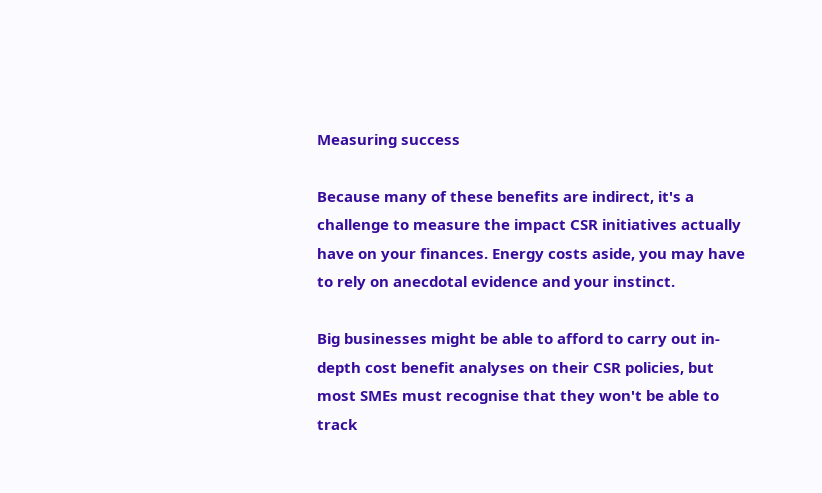Measuring success

Because many of these benefits are indirect, it's a challenge to measure the impact CSR initiatives actually have on your finances. Energy costs aside, you may have to rely on anecdotal evidence and your instinct.

Big businesses might be able to afford to carry out in-depth cost benefit analyses on their CSR policies, but most SMEs must recognise that they won't be able to track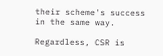their scheme's success in the same way.

Regardless, CSR is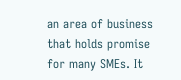an area of business that holds promise for many SMEs. It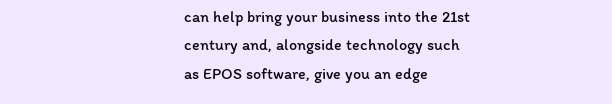can help bring your business into the 21st century and, alongside technology such as EPOS software, give you an edge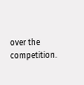over the competition.